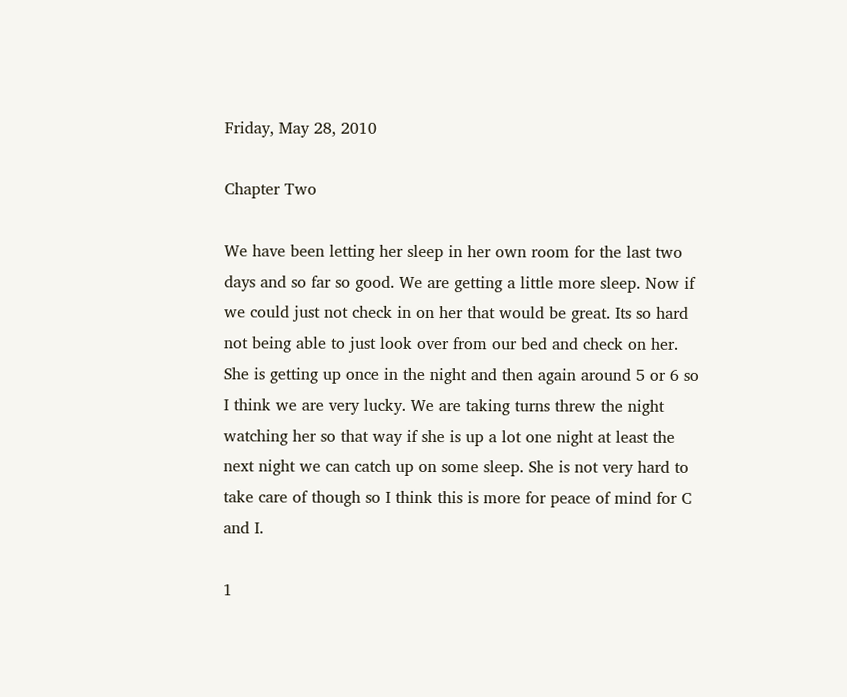Friday, May 28, 2010

Chapter Two

We have been letting her sleep in her own room for the last two days and so far so good. We are getting a little more sleep. Now if we could just not check in on her that would be great. Its so hard not being able to just look over from our bed and check on her. She is getting up once in the night and then again around 5 or 6 so I think we are very lucky. We are taking turns threw the night watching her so that way if she is up a lot one night at least the next night we can catch up on some sleep. She is not very hard to take care of though so I think this is more for peace of mind for C and I.

1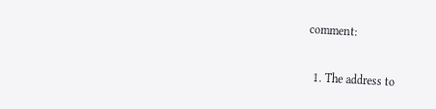comment:

  1. The address to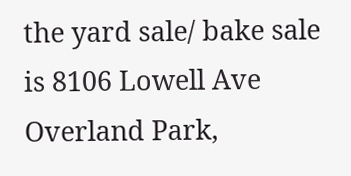the yard sale/ bake sale is 8106 Lowell Ave Overland Park,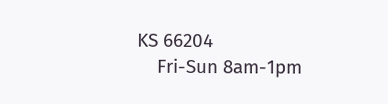KS 66204
    Fri-Sun 8am-1pm